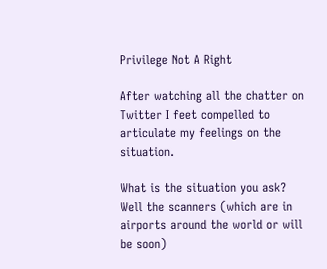Privilege Not A Right

After watching all the chatter on Twitter I feet compelled to articulate my feelings on the situation.

What is the situation you ask? Well the scanners (which are in airports around the world or will be soon)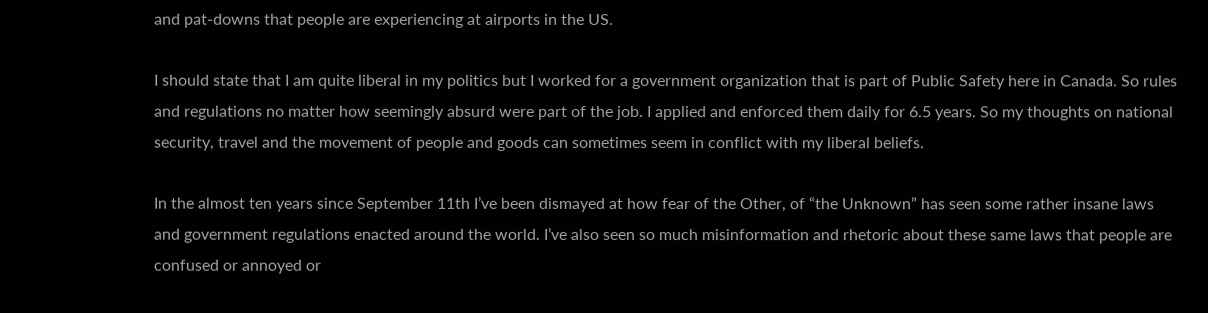and pat-downs that people are experiencing at airports in the US.

I should state that I am quite liberal in my politics but I worked for a government organization that is part of Public Safety here in Canada. So rules and regulations no matter how seemingly absurd were part of the job. I applied and enforced them daily for 6.5 years. So my thoughts on national security, travel and the movement of people and goods can sometimes seem in conflict with my liberal beliefs.

In the almost ten years since September 11th I’ve been dismayed at how fear of the Other, of “the Unknown” has seen some rather insane laws and government regulations enacted around the world. I’ve also seen so much misinformation and rhetoric about these same laws that people are confused or annoyed or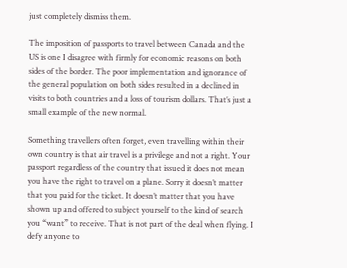just completely dismiss them.

The imposition of passports to travel between Canada and the US is one I disagree with firmly for economic reasons on both sides of the border. The poor implementation and ignorance of the general population on both sides resulted in a declined in visits to both countries and a loss of tourism dollars. That’s just a small example of the new normal.

Something travellers often forget, even travelling within their own country is that air travel is a privilege and not a right. Your passport regardless of the country that issued it does not mean you have the right to travel on a plane. Sorry it doesn’t matter that you paid for the ticket. It doesn’t matter that you have shown up and offered to subject yourself to the kind of search you “want” to receive. That is not part of the deal when flying. I defy anyone to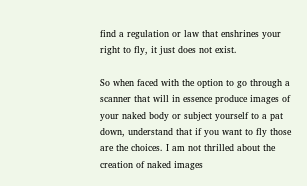find a regulation or law that enshrines your right to fly, it just does not exist.

So when faced with the option to go through a scanner that will in essence produce images of your naked body or subject yourself to a pat down, understand that if you want to fly those are the choices. I am not thrilled about the creation of naked images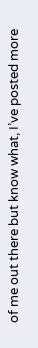of me out there but know what, I’ve posted more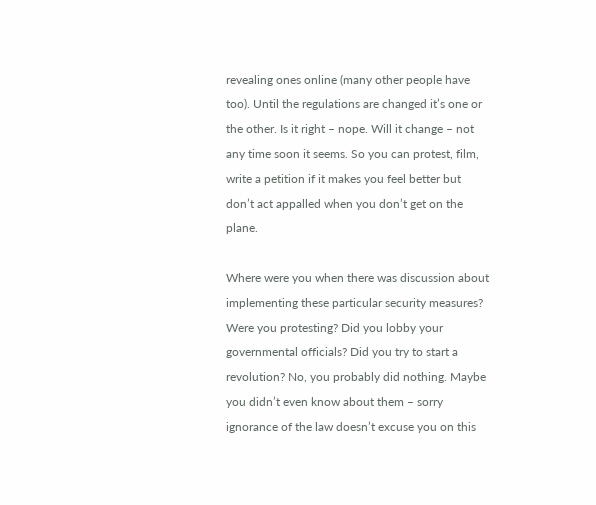revealing ones online (many other people have too). Until the regulations are changed it’s one or the other. Is it right – nope. Will it change – not any time soon it seems. So you can protest, film, write a petition if it makes you feel better but don’t act appalled when you don’t get on the plane.

Where were you when there was discussion about implementing these particular security measures? Were you protesting? Did you lobby your governmental officials? Did you try to start a revolution? No, you probably did nothing. Maybe you didn’t even know about them – sorry ignorance of the law doesn’t excuse you on this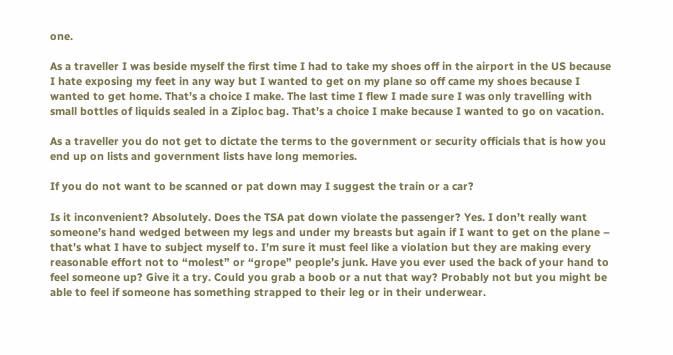one.

As a traveller I was beside myself the first time I had to take my shoes off in the airport in the US because I hate exposing my feet in any way but I wanted to get on my plane so off came my shoes because I wanted to get home. That’s a choice I make. The last time I flew I made sure I was only travelling with small bottles of liquids sealed in a Ziploc bag. That’s a choice I make because I wanted to go on vacation.

As a traveller you do not get to dictate the terms to the government or security officials that is how you end up on lists and government lists have long memories.

If you do not want to be scanned or pat down may I suggest the train or a car?

Is it inconvenient? Absolutely. Does the TSA pat down violate the passenger? Yes. I don’t really want someone’s hand wedged between my legs and under my breasts but again if I want to get on the plane – that’s what I have to subject myself to. I’m sure it must feel like a violation but they are making every reasonable effort not to “molest” or “grope” people’s junk. Have you ever used the back of your hand to feel someone up? Give it a try. Could you grab a boob or a nut that way? Probably not but you might be able to feel if someone has something strapped to their leg or in their underwear.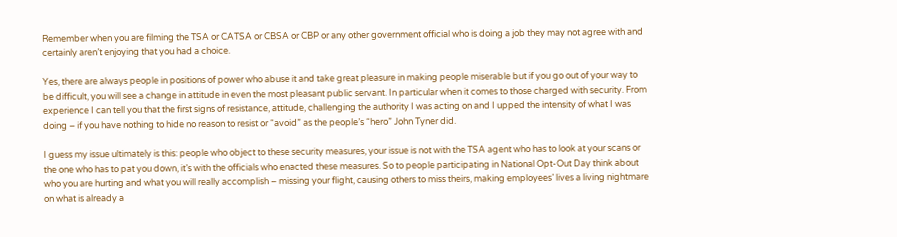Remember when you are filming the TSA or CATSA or CBSA or CBP or any other government official who is doing a job they may not agree with and certainly aren’t enjoying that you had a choice.

Yes, there are always people in positions of power who abuse it and take great pleasure in making people miserable but if you go out of your way to be difficult, you will see a change in attitude in even the most pleasant public servant. In particular when it comes to those charged with security. From experience I can tell you that the first signs of resistance, attitude, challenging the authority I was acting on and I upped the intensity of what I was doing – if you have nothing to hide no reason to resist or “avoid” as the people’s “hero” John Tyner did.

I guess my issue ultimately is this: people who object to these security measures, your issue is not with the TSA agent who has to look at your scans or the one who has to pat you down, it’s with the officials who enacted these measures. So to people participating in National Opt-Out Day think about who you are hurting and what you will really accomplish – missing your flight, causing others to miss theirs, making employees’ lives a living nightmare on what is already a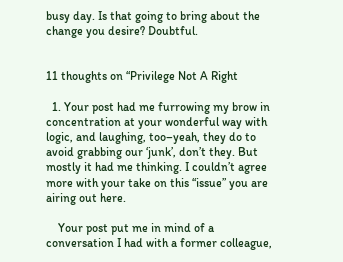busy day. Is that going to bring about the change you desire? Doubtful.


11 thoughts on “Privilege Not A Right

  1. Your post had me furrowing my brow in concentration at your wonderful way with logic, and laughing, too–yeah, they do to avoid grabbing our ‘junk’, don’t they. But mostly it had me thinking. I couldn’t agree more with your take on this “issue” you are airing out here.

    Your post put me in mind of a conversation I had with a former colleague,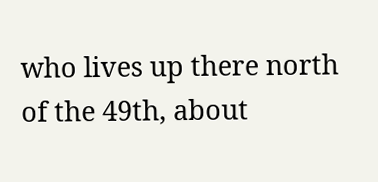who lives up there north of the 49th, about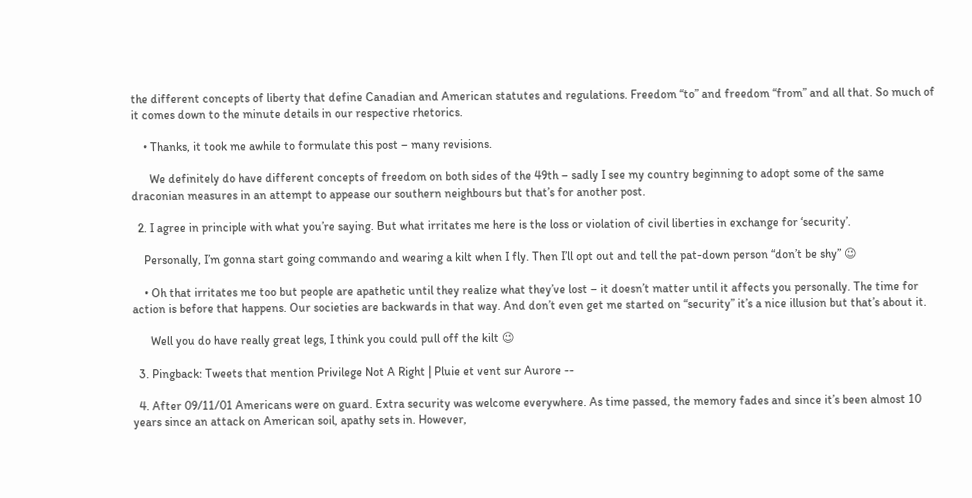the different concepts of liberty that define Canadian and American statutes and regulations. Freedom “to” and freedom “from” and all that. So much of it comes down to the minute details in our respective rhetorics.

    • Thanks, it took me awhile to formulate this post – many revisions.

      We definitely do have different concepts of freedom on both sides of the 49th – sadly I see my country beginning to adopt some of the same draconian measures in an attempt to appease our southern neighbours but that’s for another post.

  2. I agree in principle with what you’re saying. But what irritates me here is the loss or violation of civil liberties in exchange for ‘security’.

    Personally, I’m gonna start going commando and wearing a kilt when I fly. Then I’ll opt out and tell the pat-down person “don’t be shy” 😉

    • Oh that irritates me too but people are apathetic until they realize what they’ve lost – it doesn’t matter until it affects you personally. The time for action is before that happens. Our societies are backwards in that way. And don’t even get me started on “security” it’s a nice illusion but that’s about it.

      Well you do have really great legs, I think you could pull off the kilt 😉

  3. Pingback: Tweets that mention Privilege Not A Right | Pluie et vent sur Aurore --

  4. After 09/11/01 Americans were on guard. Extra security was welcome everywhere. As time passed, the memory fades and since it’s been almost 10 years since an attack on American soil, apathy sets in. However,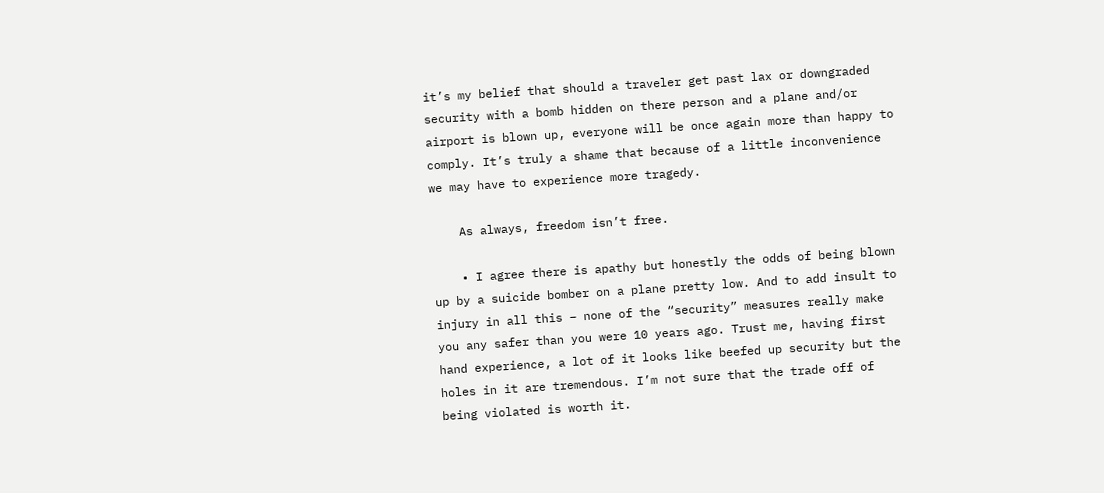it’s my belief that should a traveler get past lax or downgraded security with a bomb hidden on there person and a plane and/or airport is blown up, everyone will be once again more than happy to comply. It’s truly a shame that because of a little inconvenience we may have to experience more tragedy.

    As always, freedom isn’t free.

    • I agree there is apathy but honestly the odds of being blown up by a suicide bomber on a plane pretty low. And to add insult to injury in all this – none of the “security” measures really make you any safer than you were 10 years ago. Trust me, having first hand experience, a lot of it looks like beefed up security but the holes in it are tremendous. I’m not sure that the trade off of being violated is worth it.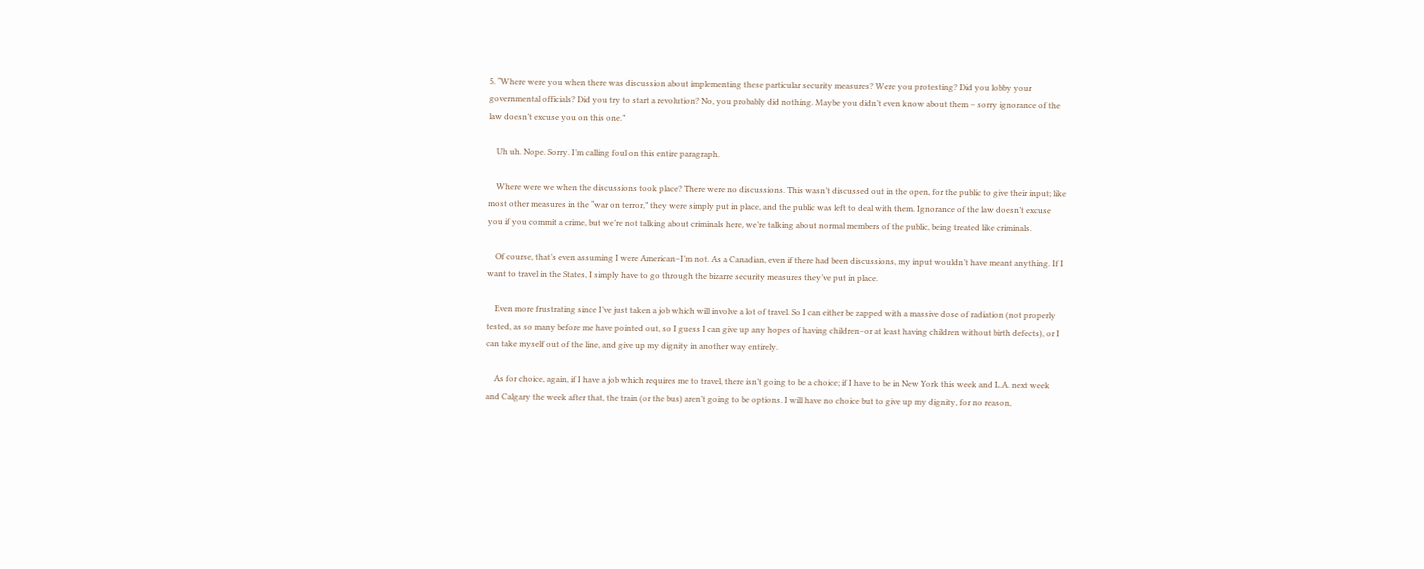5. “Where were you when there was discussion about implementing these particular security measures? Were you protesting? Did you lobby your governmental officials? Did you try to start a revolution? No, you probably did nothing. Maybe you didn’t even know about them – sorry ignorance of the law doesn’t excuse you on this one.”

    Uh uh. Nope. Sorry. I’m calling foul on this entire paragraph.

    Where were we when the discussions took place? There were no discussions. This wasn’t discussed out in the open, for the public to give their input; like most other measures in the “war on terror,” they were simply put in place, and the public was left to deal with them. Ignorance of the law doesn’t excuse you if you commit a crime, but we’re not talking about criminals here, we’re talking about normal members of the public, being treated like criminals.

    Of course, that’s even assuming I were American–I’m not. As a Canadian, even if there had been discussions, my input wouldn’t have meant anything. If I want to travel in the States, I simply have to go through the bizarre security measures they’ve put in place.

    Even more frustrating since I’ve just taken a job which will involve a lot of travel. So I can either be zapped with a massive dose of radiation (not properly tested, as so many before me have pointed out, so I guess I can give up any hopes of having children–or at least having children without birth defects), or I can take myself out of the line, and give up my dignity in another way entirely.

    As for choice, again, if I have a job which requires me to travel, there isn’t going to be a choice; if I have to be in New York this week and L.A. next week and Calgary the week after that, the train (or the bus) aren’t going to be options. I will have no choice but to give up my dignity, for no reason,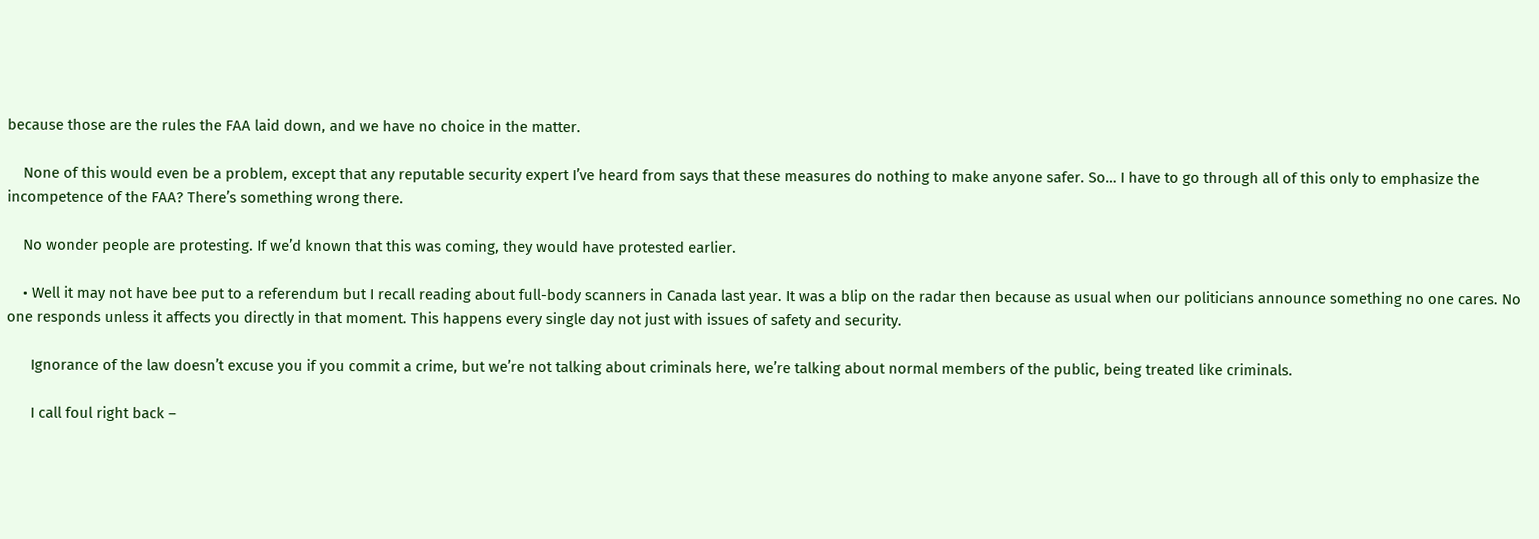because those are the rules the FAA laid down, and we have no choice in the matter.

    None of this would even be a problem, except that any reputable security expert I’ve heard from says that these measures do nothing to make anyone safer. So… I have to go through all of this only to emphasize the incompetence of the FAA? There’s something wrong there.

    No wonder people are protesting. If we’d known that this was coming, they would have protested earlier.

    • Well it may not have bee put to a referendum but I recall reading about full-body scanners in Canada last year. It was a blip on the radar then because as usual when our politicians announce something no one cares. No one responds unless it affects you directly in that moment. This happens every single day not just with issues of safety and security.

      Ignorance of the law doesn’t excuse you if you commit a crime, but we’re not talking about criminals here, we’re talking about normal members of the public, being treated like criminals.

      I call foul right back –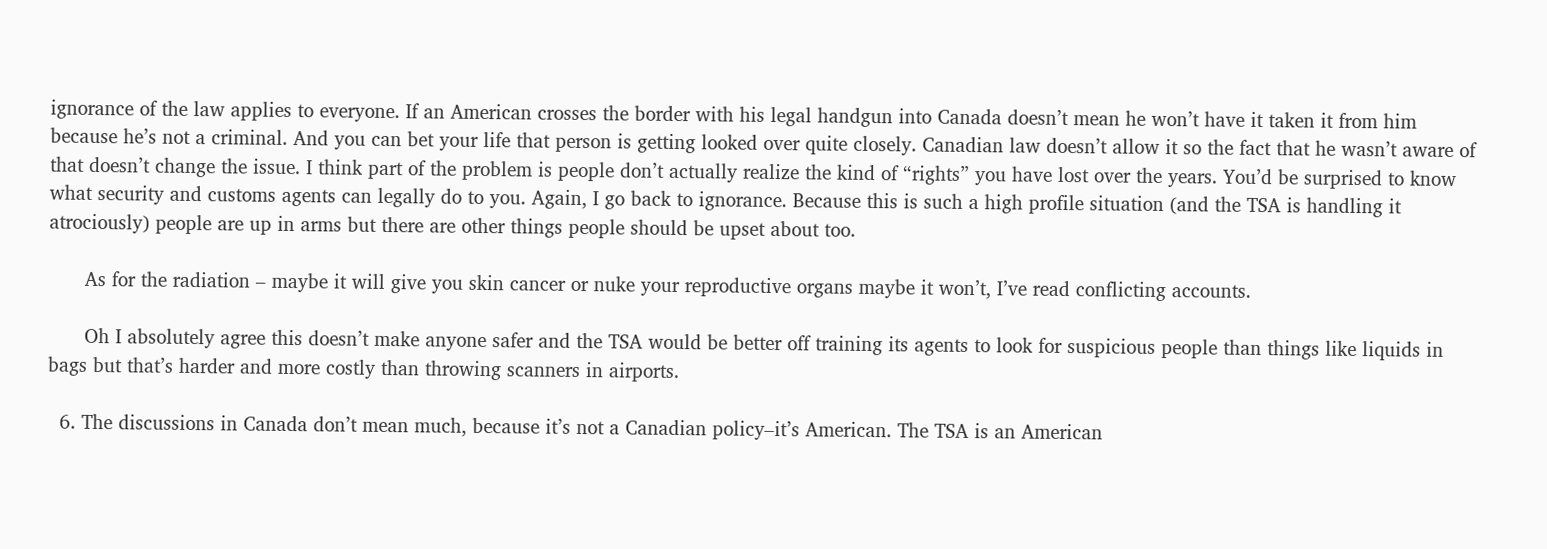ignorance of the law applies to everyone. If an American crosses the border with his legal handgun into Canada doesn’t mean he won’t have it taken it from him because he’s not a criminal. And you can bet your life that person is getting looked over quite closely. Canadian law doesn’t allow it so the fact that he wasn’t aware of that doesn’t change the issue. I think part of the problem is people don’t actually realize the kind of “rights” you have lost over the years. You’d be surprised to know what security and customs agents can legally do to you. Again, I go back to ignorance. Because this is such a high profile situation (and the TSA is handling it atrociously) people are up in arms but there are other things people should be upset about too.

      As for the radiation – maybe it will give you skin cancer or nuke your reproductive organs maybe it won’t, I’ve read conflicting accounts.

      Oh I absolutely agree this doesn’t make anyone safer and the TSA would be better off training its agents to look for suspicious people than things like liquids in bags but that’s harder and more costly than throwing scanners in airports.

  6. The discussions in Canada don’t mean much, because it’s not a Canadian policy–it’s American. The TSA is an American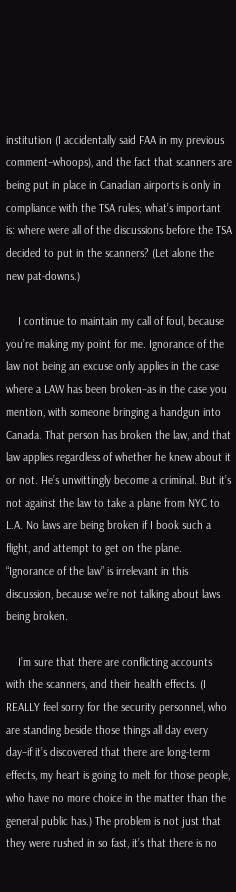institution (I accidentally said FAA in my previous comment–whoops), and the fact that scanners are being put in place in Canadian airports is only in compliance with the TSA rules; what’s important is: where were all of the discussions before the TSA decided to put in the scanners? (Let alone the new pat-downs.)

    I continue to maintain my call of foul, because you’re making my point for me. Ignorance of the law not being an excuse only applies in the case where a LAW has been broken–as in the case you mention, with someone bringing a handgun into Canada. That person has broken the law, and that law applies regardless of whether he knew about it or not. He’s unwittingly become a criminal. But it’s not against the law to take a plane from NYC to L.A. No laws are being broken if I book such a flight, and attempt to get on the plane. “Ignorance of the law” is irrelevant in this discussion, because we’re not talking about laws being broken.

    I’m sure that there are conflicting accounts with the scanners, and their health effects. (I REALLY feel sorry for the security personnel, who are standing beside those things all day every day–if it’s discovered that there are long-term effects, my heart is going to melt for those people, who have no more choice in the matter than the general public has.) The problem is not just that they were rushed in so fast, it’s that there is no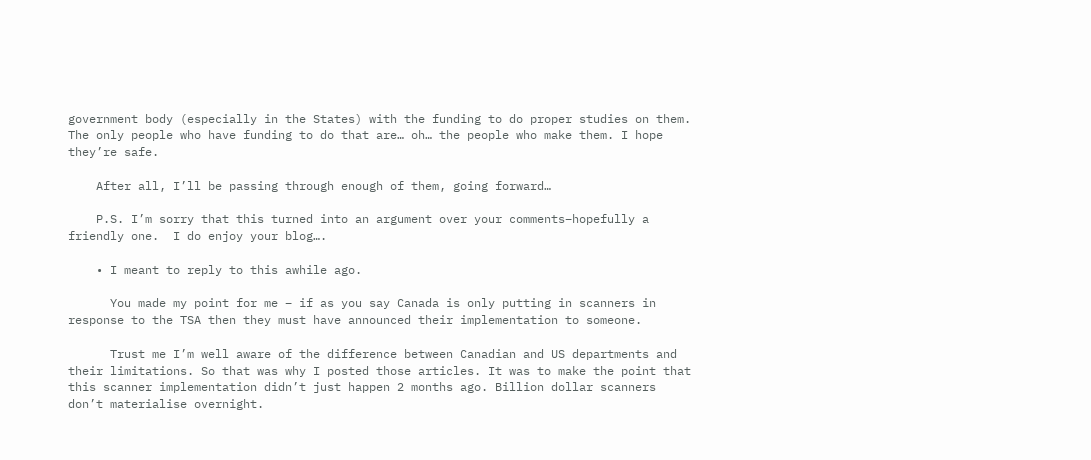government body (especially in the States) with the funding to do proper studies on them. The only people who have funding to do that are… oh… the people who make them. I hope they’re safe.

    After all, I’ll be passing through enough of them, going forward…

    P.S. I’m sorry that this turned into an argument over your comments–hopefully a friendly one.  I do enjoy your blog….

    • I meant to reply to this awhile ago.

      You made my point for me – if as you say Canada is only putting in scanners in response to the TSA then they must have announced their implementation to someone.

      Trust me I’m well aware of the difference between Canadian and US departments and their limitations. So that was why I posted those articles. It was to make the point that this scanner implementation didn’t just happen 2 months ago. Billion dollar scanners don’t materialise overnight.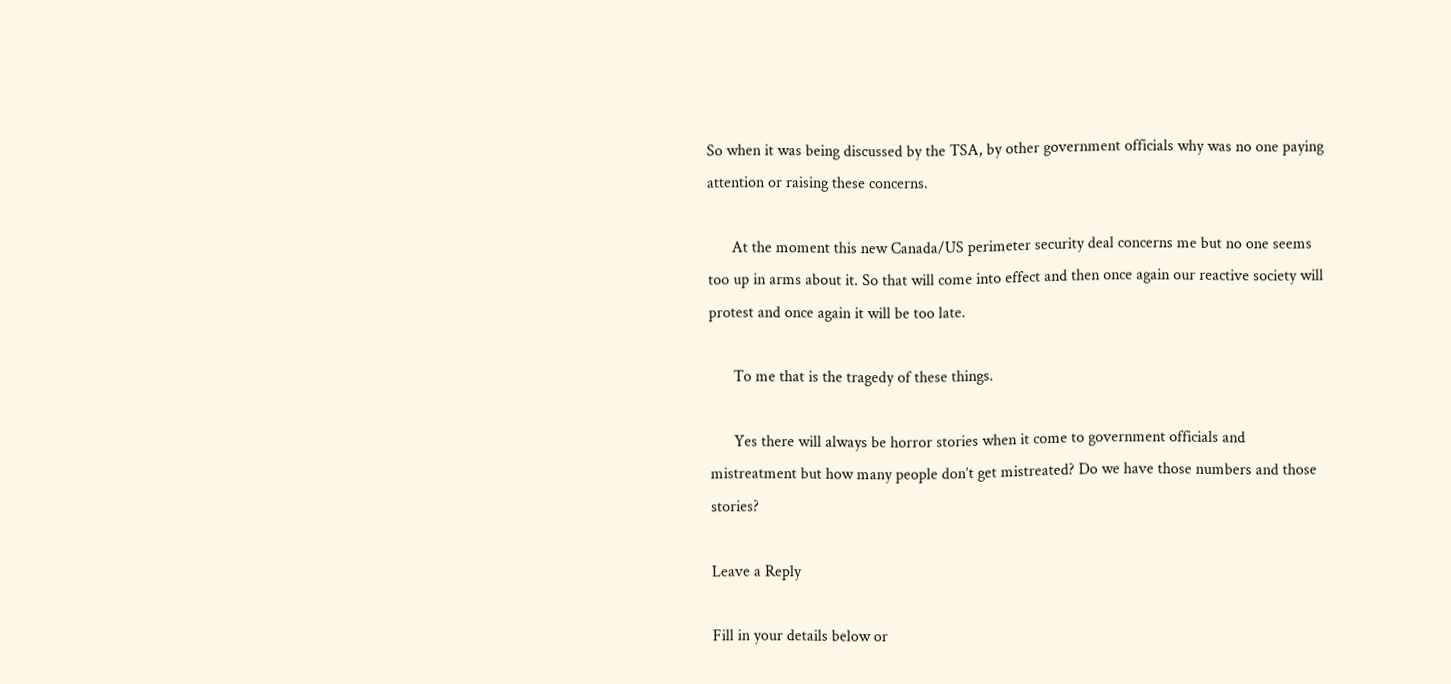So when it was being discussed by the TSA, by other government officials why was no one paying attention or raising these concerns.

      At the moment this new Canada/US perimeter security deal concerns me but no one seems too up in arms about it. So that will come into effect and then once again our reactive society will protest and once again it will be too late.

      To me that is the tragedy of these things.

      Yes there will always be horror stories when it come to government officials and mistreatment but how many people don’t get mistreated? Do we have those numbers and those stories?

Leave a Reply

Fill in your details below or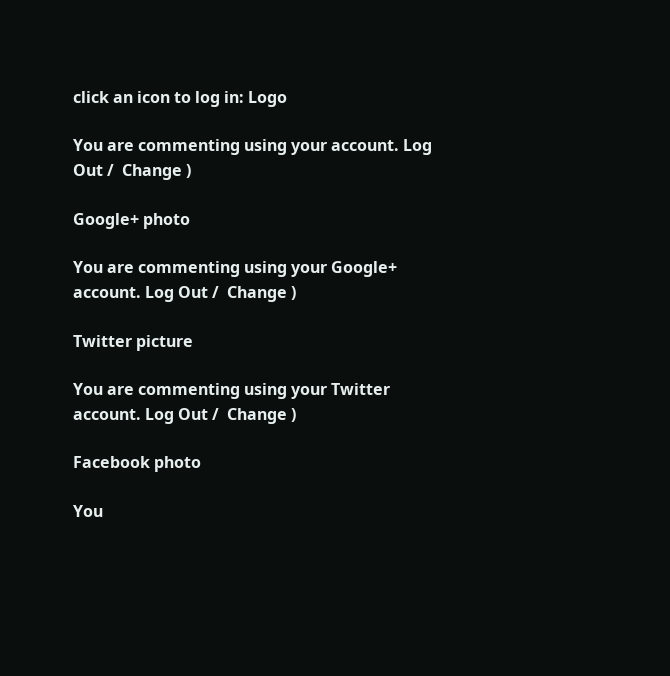click an icon to log in: Logo

You are commenting using your account. Log Out /  Change )

Google+ photo

You are commenting using your Google+ account. Log Out /  Change )

Twitter picture

You are commenting using your Twitter account. Log Out /  Change )

Facebook photo

You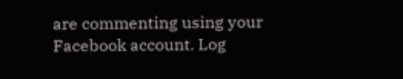are commenting using your Facebook account. Log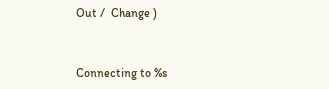Out /  Change )


Connecting to %s